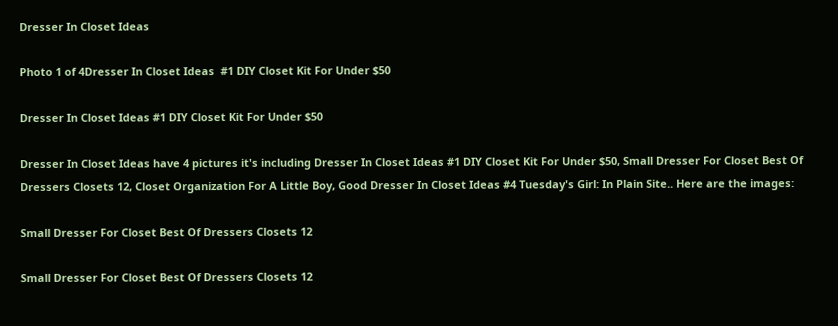Dresser In Closet Ideas

Photo 1 of 4Dresser In Closet Ideas  #1 DIY Closet Kit For Under $50

Dresser In Closet Ideas #1 DIY Closet Kit For Under $50

Dresser In Closet Ideas have 4 pictures it's including Dresser In Closet Ideas #1 DIY Closet Kit For Under $50, Small Dresser For Closet Best Of Dressers Closets 12, Closet Organization For A Little Boy, Good Dresser In Closet Ideas #4 Tuesday's Girl: In Plain Site.. Here are the images:

Small Dresser For Closet Best Of Dressers Closets 12

Small Dresser For Closet Best Of Dressers Closets 12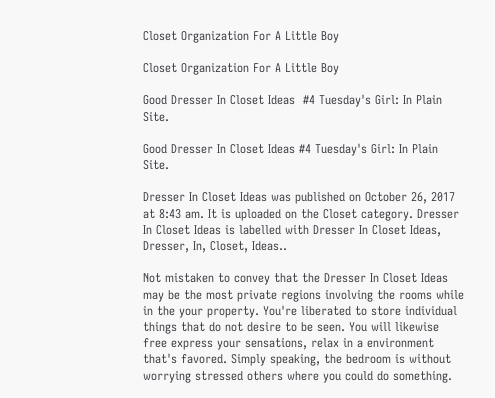Closet Organization For A Little Boy

Closet Organization For A Little Boy

Good Dresser In Closet Ideas  #4 Tuesday's Girl: In Plain Site.

Good Dresser In Closet Ideas #4 Tuesday's Girl: In Plain Site.

Dresser In Closet Ideas was published on October 26, 2017 at 8:43 am. It is uploaded on the Closet category. Dresser In Closet Ideas is labelled with Dresser In Closet Ideas, Dresser, In, Closet, Ideas..

Not mistaken to convey that the Dresser In Closet Ideas may be the most private regions involving the rooms while in the your property. You're liberated to store individual things that do not desire to be seen. You will likewise free express your sensations, relax in a environment that's favored. Simply speaking, the bedroom is without worrying stressed others where you could do something.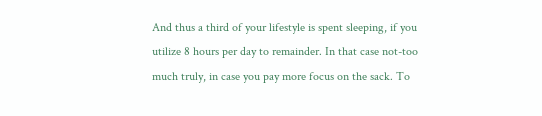And thus a third of your lifestyle is spent sleeping, if you utilize 8 hours per day to remainder. In that case not-too much truly, in case you pay more focus on the sack. To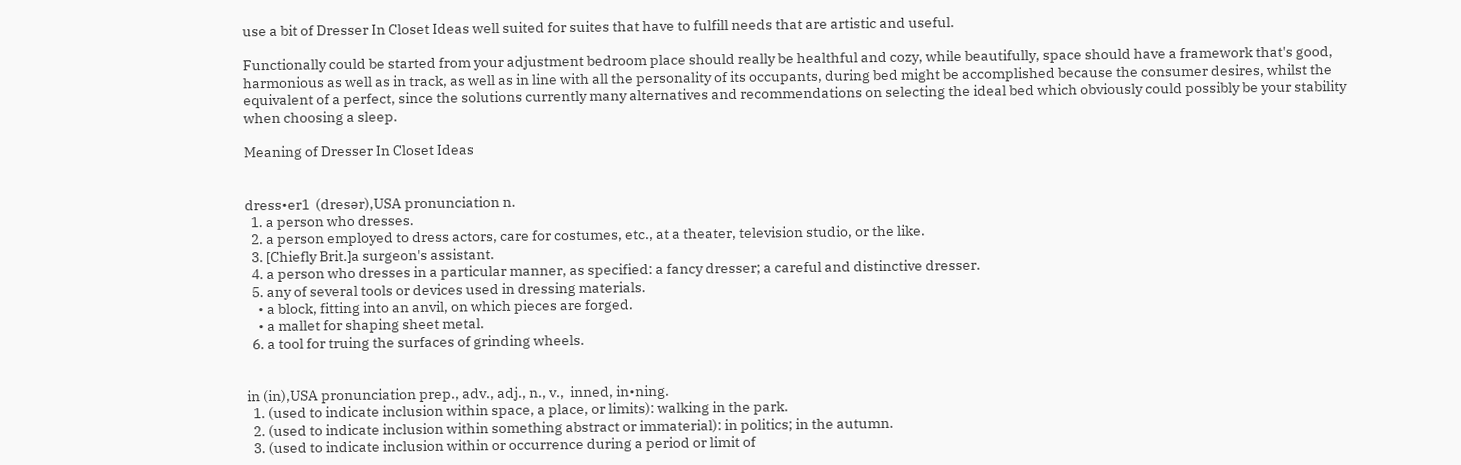use a bit of Dresser In Closet Ideas well suited for suites that have to fulfill needs that are artistic and useful.

Functionally could be started from your adjustment bedroom place should really be healthful and cozy, while beautifully, space should have a framework that's good, harmonious as well as in track, as well as in line with all the personality of its occupants, during bed might be accomplished because the consumer desires, whilst the equivalent of a perfect, since the solutions currently many alternatives and recommendations on selecting the ideal bed which obviously could possibly be your stability when choosing a sleep.

Meaning of Dresser In Closet Ideas


dress•er1  (dresər),USA pronunciation n.
  1. a person who dresses.
  2. a person employed to dress actors, care for costumes, etc., at a theater, television studio, or the like.
  3. [Chiefly Brit.]a surgeon's assistant.
  4. a person who dresses in a particular manner, as specified: a fancy dresser; a careful and distinctive dresser.
  5. any of several tools or devices used in dressing materials.
    • a block, fitting into an anvil, on which pieces are forged.
    • a mallet for shaping sheet metal.
  6. a tool for truing the surfaces of grinding wheels.


in (in),USA pronunciation prep., adv., adj., n., v.,  inned, in•ning.
  1. (used to indicate inclusion within space, a place, or limits): walking in the park.
  2. (used to indicate inclusion within something abstract or immaterial): in politics; in the autumn.
  3. (used to indicate inclusion within or occurrence during a period or limit of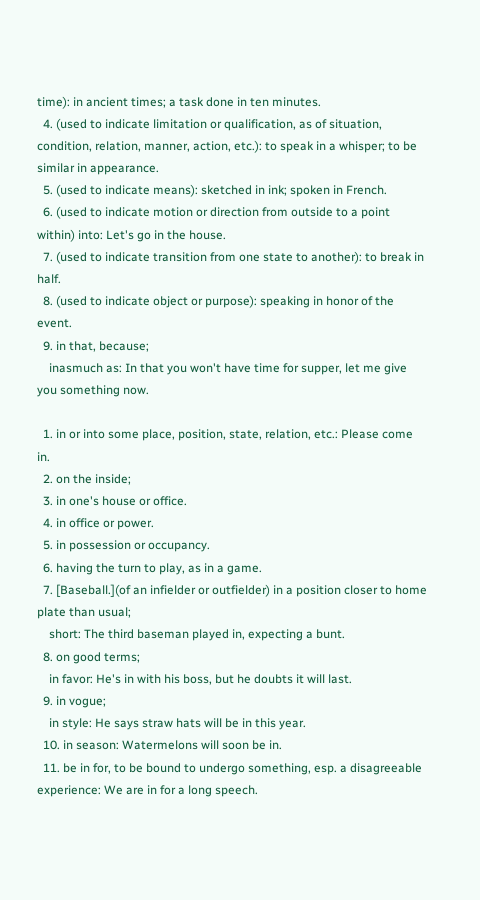time): in ancient times; a task done in ten minutes.
  4. (used to indicate limitation or qualification, as of situation, condition, relation, manner, action, etc.): to speak in a whisper; to be similar in appearance.
  5. (used to indicate means): sketched in ink; spoken in French.
  6. (used to indicate motion or direction from outside to a point within) into: Let's go in the house.
  7. (used to indicate transition from one state to another): to break in half.
  8. (used to indicate object or purpose): speaking in honor of the event.
  9. in that, because;
    inasmuch as: In that you won't have time for supper, let me give you something now.

  1. in or into some place, position, state, relation, etc.: Please come in.
  2. on the inside;
  3. in one's house or office.
  4. in office or power.
  5. in possession or occupancy.
  6. having the turn to play, as in a game.
  7. [Baseball.](of an infielder or outfielder) in a position closer to home plate than usual;
    short: The third baseman played in, expecting a bunt.
  8. on good terms;
    in favor: He's in with his boss, but he doubts it will last.
  9. in vogue;
    in style: He says straw hats will be in this year.
  10. in season: Watermelons will soon be in.
  11. be in for, to be bound to undergo something, esp. a disagreeable experience: We are in for a long speech.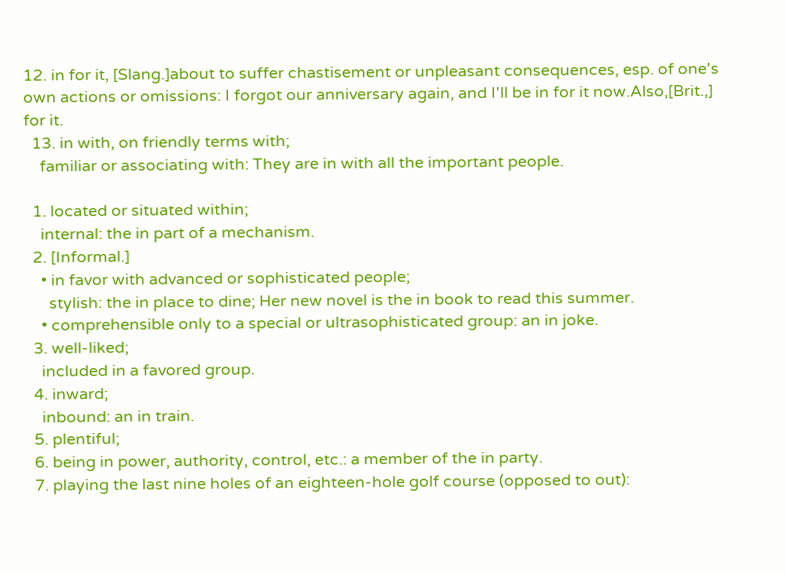12. in for it, [Slang.]about to suffer chastisement or unpleasant consequences, esp. of one's own actions or omissions: I forgot our anniversary again, and I'll be in for it now.Also,[Brit.,] for it.
  13. in with, on friendly terms with;
    familiar or associating with: They are in with all the important people.

  1. located or situated within;
    internal: the in part of a mechanism.
  2. [Informal.]
    • in favor with advanced or sophisticated people;
      stylish: the in place to dine; Her new novel is the in book to read this summer.
    • comprehensible only to a special or ultrasophisticated group: an in joke.
  3. well-liked;
    included in a favored group.
  4. inward;
    inbound: an in train.
  5. plentiful;
  6. being in power, authority, control, etc.: a member of the in party.
  7. playing the last nine holes of an eighteen-hole golf course (opposed to out):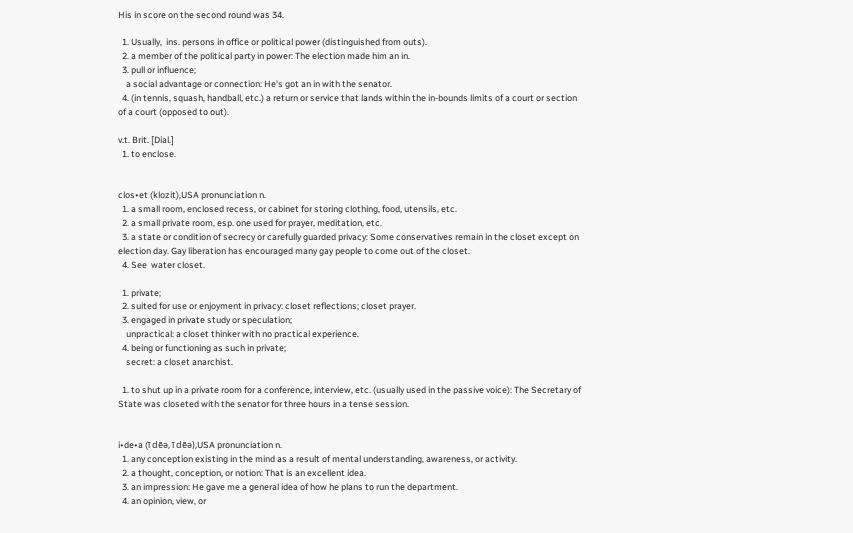His in score on the second round was 34.

  1. Usually,  ins. persons in office or political power (distinguished from outs).
  2. a member of the political party in power: The election made him an in.
  3. pull or influence;
    a social advantage or connection: He's got an in with the senator.
  4. (in tennis, squash, handball, etc.) a return or service that lands within the in-bounds limits of a court or section of a court (opposed to out).

v.t. Brit. [Dial.]
  1. to enclose.


clos•et (klozit),USA pronunciation n.
  1. a small room, enclosed recess, or cabinet for storing clothing, food, utensils, etc.
  2. a small private room, esp. one used for prayer, meditation, etc.
  3. a state or condition of secrecy or carefully guarded privacy: Some conservatives remain in the closet except on election day. Gay liberation has encouraged many gay people to come out of the closet.
  4. See  water closet.

  1. private;
  2. suited for use or enjoyment in privacy: closet reflections; closet prayer.
  3. engaged in private study or speculation;
    unpractical: a closet thinker with no practical experience.
  4. being or functioning as such in private;
    secret: a closet anarchist.

  1. to shut up in a private room for a conference, interview, etc. (usually used in the passive voice): The Secretary of State was closeted with the senator for three hours in a tense session.


i•de•a (ī dēə, ī dēə),USA pronunciation n.
  1. any conception existing in the mind as a result of mental understanding, awareness, or activity.
  2. a thought, conception, or notion: That is an excellent idea.
  3. an impression: He gave me a general idea of how he plans to run the department.
  4. an opinion, view, or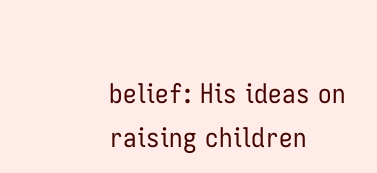belief: His ideas on raising children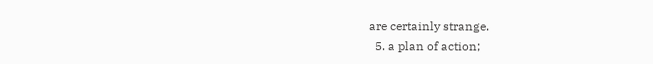are certainly strange.
  5. a plan of action;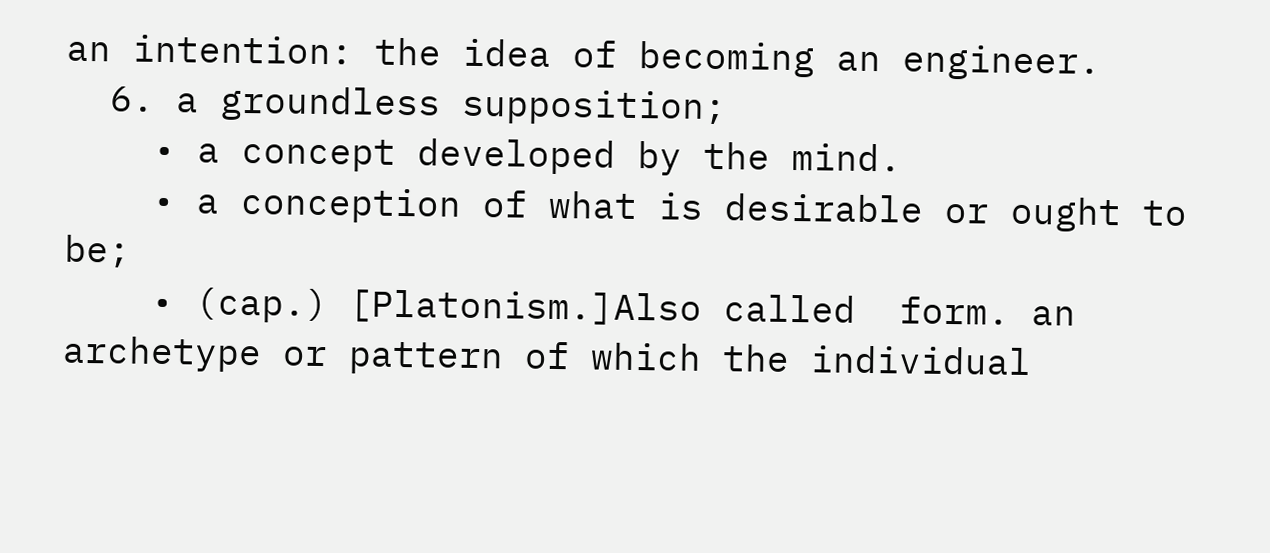an intention: the idea of becoming an engineer.
  6. a groundless supposition;
    • a concept developed by the mind.
    • a conception of what is desirable or ought to be;
    • (cap.) [Platonism.]Also called  form. an archetype or pattern of which the individual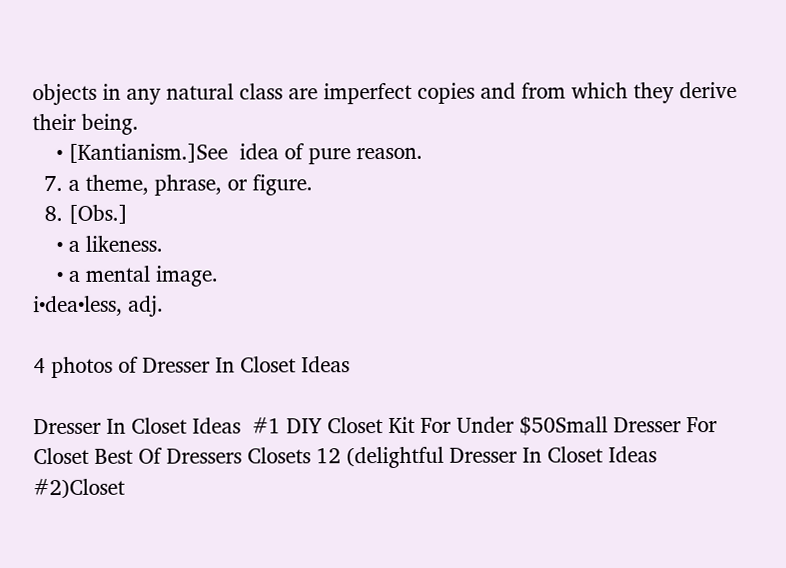objects in any natural class are imperfect copies and from which they derive their being.
    • [Kantianism.]See  idea of pure reason.
  7. a theme, phrase, or figure.
  8. [Obs.]
    • a likeness.
    • a mental image.
i•dea•less, adj.

4 photos of Dresser In Closet Ideas

Dresser In Closet Ideas  #1 DIY Closet Kit For Under $50Small Dresser For Closet Best Of Dressers Closets 12 (delightful Dresser In Closet Ideas  #2)Closet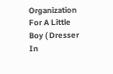Organization For A Little Boy ( Dresser In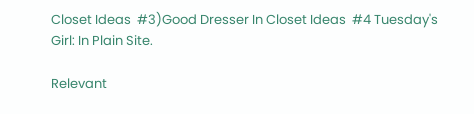Closet Ideas  #3)Good Dresser In Closet Ideas  #4 Tuesday's Girl: In Plain Site.

Relevant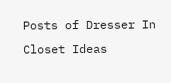Posts of Dresser In Closet Ideas